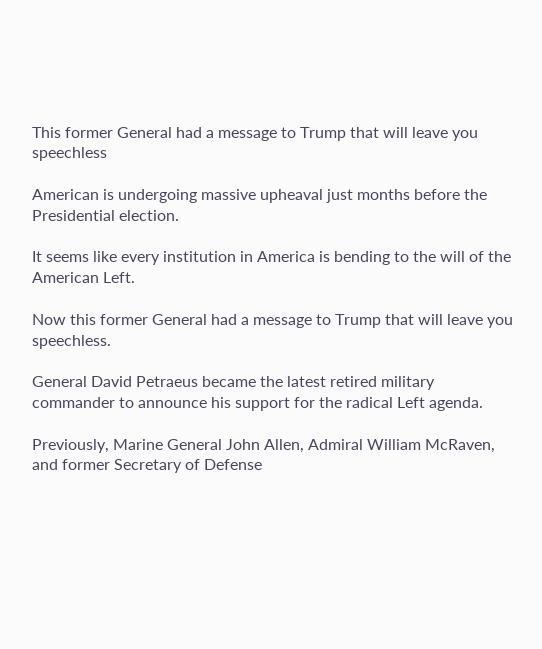This former General had a message to Trump that will leave you speechless

American is undergoing massive upheaval just months before the Presidential election.

It seems like every institution in America is bending to the will of the American Left.

Now this former General had a message to Trump that will leave you speechless.

General David Petraeus became the latest retired military commander to announce his support for the radical Left agenda.

Previously, Marine General John Allen, Admiral William McRaven, and former Secretary of Defense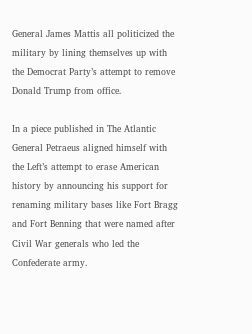General James Mattis all politicized the military by lining themselves up with the Democrat Party’s attempt to remove Donald Trump from office.

In a piece published in The Atlantic General Petraeus aligned himself with the Left’s attempt to erase American history by announcing his support for renaming military bases like Fort Bragg and Fort Benning that were named after Civil War generals who led the Confederate army.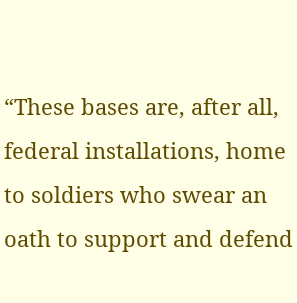“These bases are, after all, federal installations, home to soldiers who swear an oath to support and defend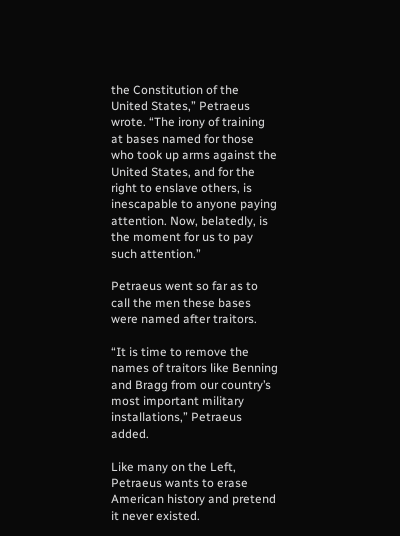the Constitution of the United States,” Petraeus wrote. “The irony of training at bases named for those who took up arms against the United States, and for the right to enslave others, is inescapable to anyone paying attention. Now, belatedly, is the moment for us to pay such attention.”

Petraeus went so far as to call the men these bases were named after traitors.

“It is time to remove the names of traitors like Benning and Bragg from our country’s most important military installations,” Petraeus added.

Like many on the Left, Petraeus wants to erase American history and pretend it never existed.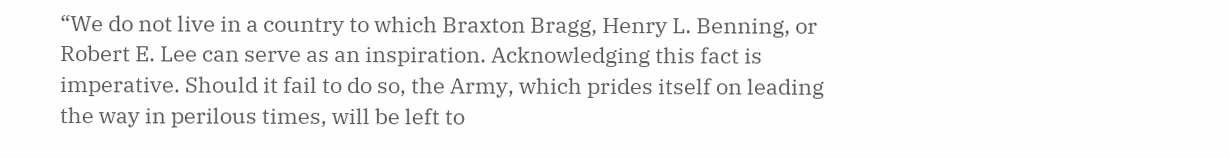“We do not live in a country to which Braxton Bragg, Henry L. Benning, or Robert E. Lee can serve as an inspiration. Acknowledging this fact is imperative. Should it fail to do so, the Army, which prides itself on leading the way in perilous times, will be left to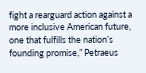fight a rearguard action against a more inclusive American future, one that fulfills the nation’s founding promise,” Petraeus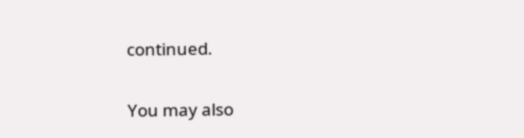continued.

You may also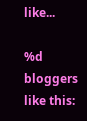like...

%d bloggers like this: